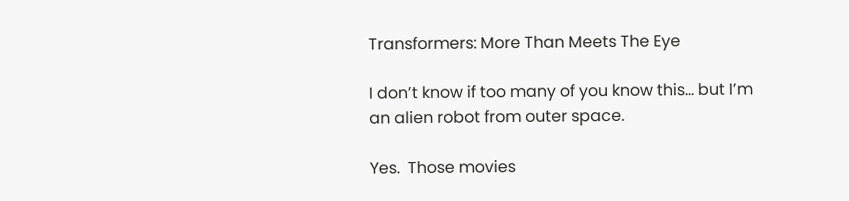Transformers: More Than Meets The Eye

I don’t know if too many of you know this… but I’m an alien robot from outer space.

Yes.  Those movies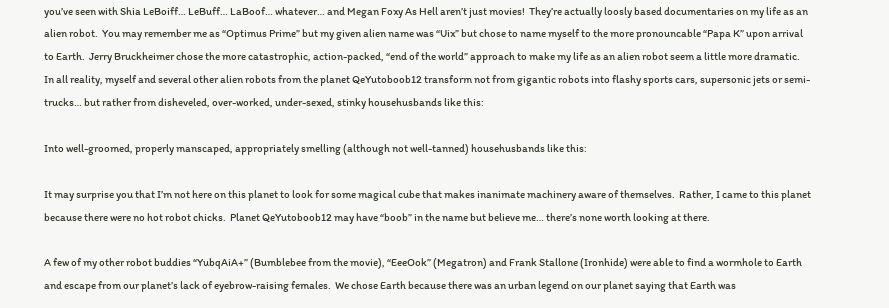you’ve seen with Shia LeBoiff… LeBuff… LaBoof… whatever… and Megan Foxy As Hell aren’t just movies!  They’re actually loosly based documentaries on my life as an alien robot.  You may remember me as “Optimus Prime” but my given alien name was “Uix” but chose to name myself to the more pronouncable “Papa K” upon arrival to Earth.  Jerry Bruckheimer chose the more catastrophic, action-packed, “end of the world” approach to make my life as an alien robot seem a little more dramatic.  In all reality, myself and several other alien robots from the planet QeYutoboob12 transform not from gigantic robots into flashy sports cars, supersonic jets or semi-trucks… but rather from disheveled, over-worked, under-sexed, stinky househusbands like this:

Into well-groomed, properly manscaped, appropriately smelling (although not well-tanned) househusbands like this:

It may surprise you that I’m not here on this planet to look for some magical cube that makes inanimate machinery aware of themselves.  Rather, I came to this planet because there were no hot robot chicks.  Planet QeYutoboob12 may have “boob” in the name but believe me… there’s none worth looking at there.

A few of my other robot buddies “YubqAiA+” (Bumblebee from the movie), “EeeOok” (Megatron) and Frank Stallone (Ironhide) were able to find a wormhole to Earth and escape from our planet’s lack of eyebrow-raising females.  We chose Earth because there was an urban legend on our planet saying that Earth was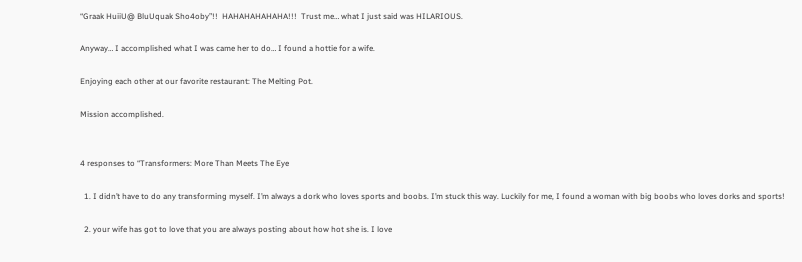“Graak HuiiU@ BluUquak Sho4oby”!!  HAHAHAHAHAHA!!!  Trust me… what I just said was HILARIOUS.

Anyway… I accomplished what I was came her to do… I found a hottie for a wife.

Enjoying each other at our favorite restaurant: The Melting Pot.

Mission accomplished.


4 responses to “Transformers: More Than Meets The Eye

  1. I didn’t have to do any transforming myself. I’m always a dork who loves sports and boobs. I’m stuck this way. Luckily for me, I found a woman with big boobs who loves dorks and sports!

  2. your wife has got to love that you are always posting about how hot she is. I love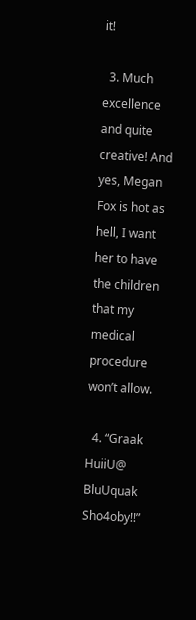it!

  3. Much excellence and quite creative! And yes, Megan Fox is hot as hell, I want her to have the children that my medical procedure won’t allow.

  4. “Graak HuiiU@ BluUquak Sho4oby!!”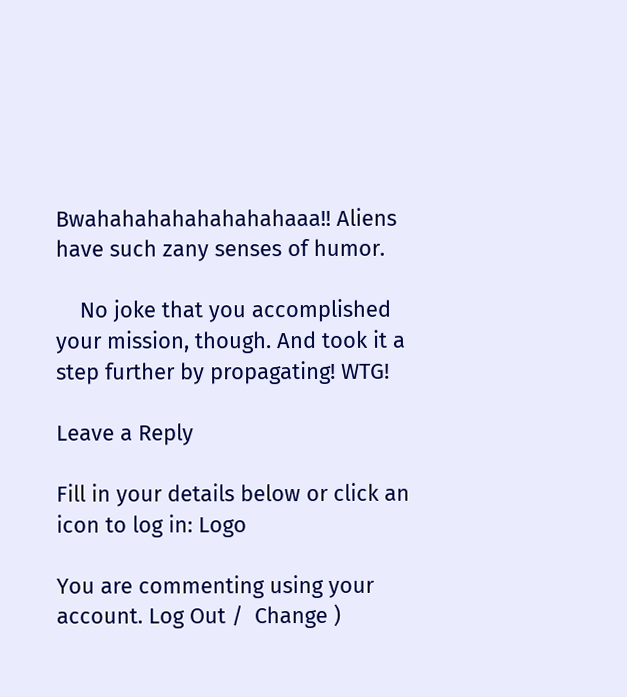Bwahahahahahahahahaaa!! Aliens have such zany senses of humor.

    No joke that you accomplished your mission, though. And took it a step further by propagating! WTG!

Leave a Reply

Fill in your details below or click an icon to log in: Logo

You are commenting using your account. Log Out /  Change )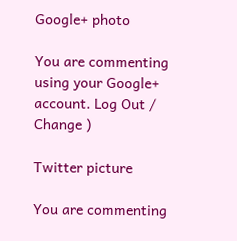Google+ photo

You are commenting using your Google+ account. Log Out /  Change )

Twitter picture

You are commenting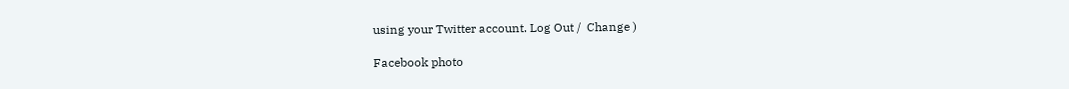using your Twitter account. Log Out /  Change )

Facebook photo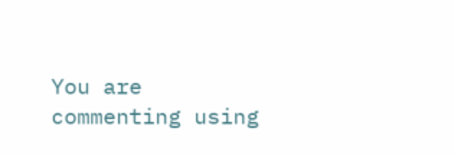You are commenting using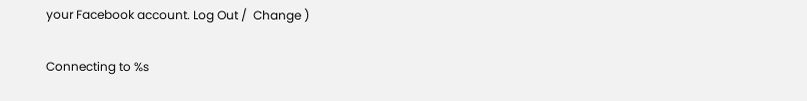your Facebook account. Log Out /  Change )

Connecting to %s